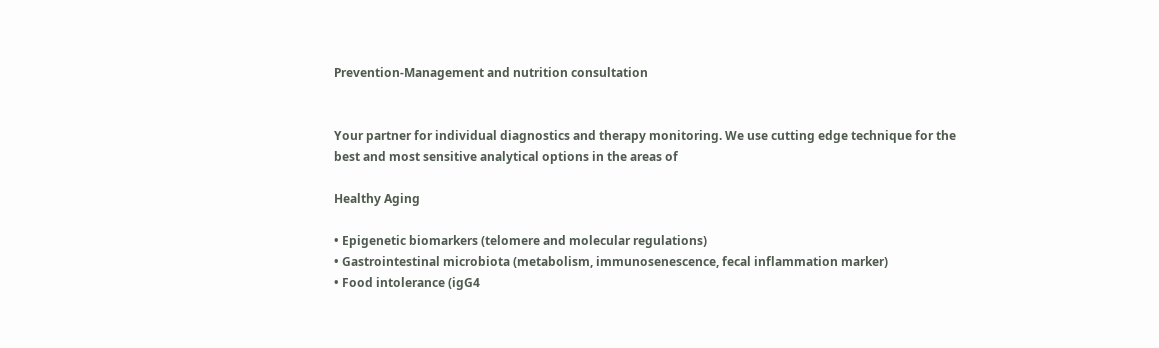Prevention-Management and nutrition consultation


Your partner for individual diagnostics and therapy monitoring. We use cutting edge technique for the best and most sensitive analytical options in the areas of

Healthy Aging

• Epigenetic biomarkers (telomere and molecular regulations)
• Gastrointestinal microbiota (metabolism, immunosenescence, fecal inflammation marker)
• Food intolerance (igG4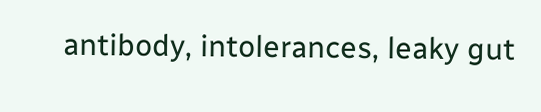antibody, intolerances, leaky gut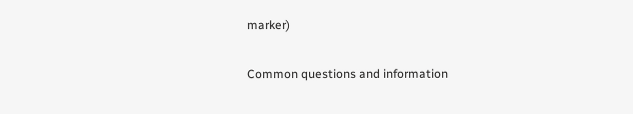marker)

Common questions and information